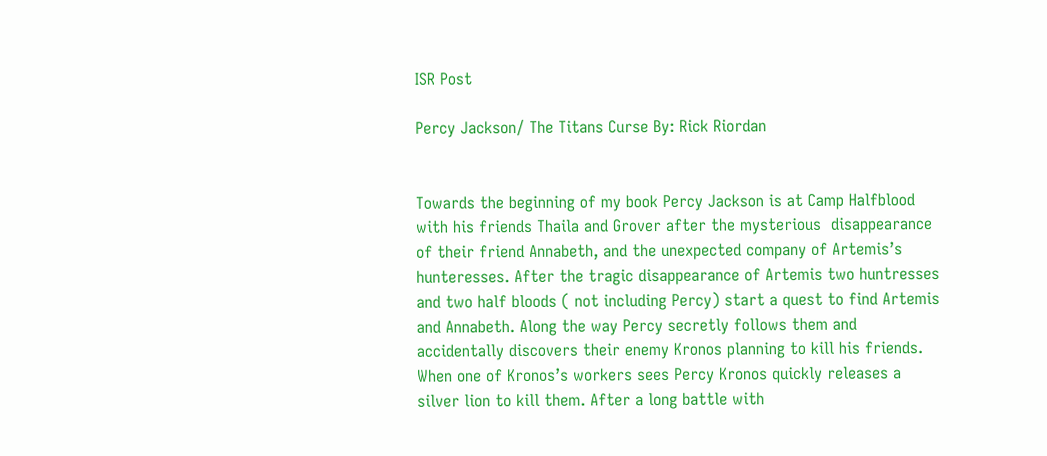ISR Post

Percy Jackson/ The Titans Curse By: Rick Riordan


Towards the beginning of my book Percy Jackson is at Camp Halfblood with his friends Thaila and Grover after the mysterious  disappearance of their friend Annabeth, and the unexpected company of Artemis’s hunteresses. After the tragic disappearance of Artemis two huntresses and two half bloods ( not including Percy) start a quest to find Artemis and Annabeth. Along the way Percy secretly follows them and accidentally discovers their enemy Kronos planning to kill his friends. When one of Kronos’s workers sees Percy Kronos quickly releases a silver lion to kill them. After a long battle with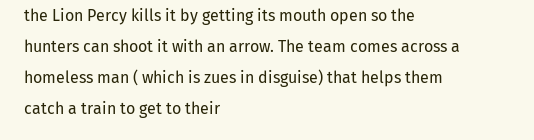the Lion Percy kills it by getting its mouth open so the hunters can shoot it with an arrow. The team comes across a homeless man ( which is zues in disguise) that helps them catch a train to get to their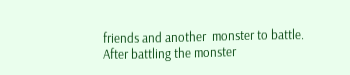friends and another  monster to battle. After battling the monster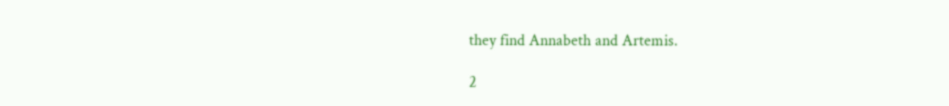they find Annabeth and Artemis.

2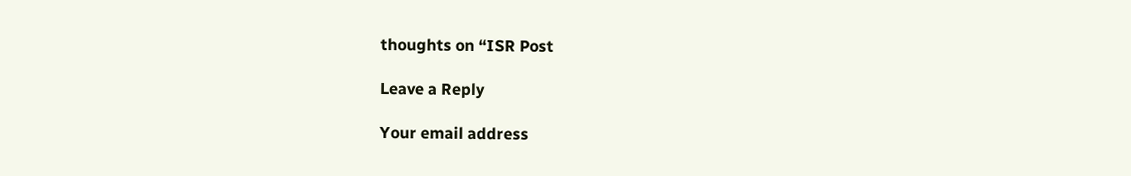thoughts on “ISR Post

Leave a Reply

Your email address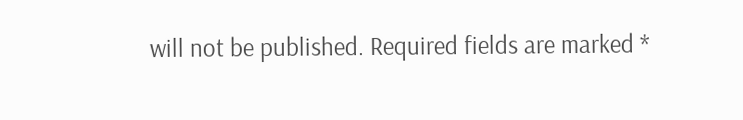will not be published. Required fields are marked *